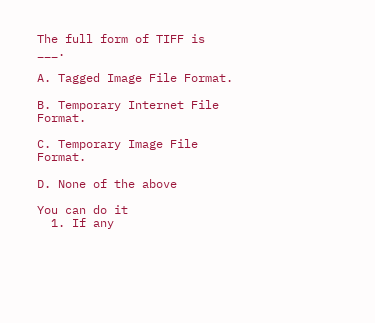The full form of TIFF is ___.

A. Tagged Image File Format.

B. Temporary Internet File Format.

C. Temporary Image File Format.

D. None of the above

You can do it
  1. If any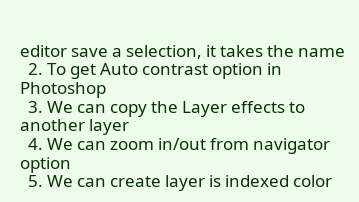editor save a selection, it takes the name
  2. To get Auto contrast option in Photoshop
  3. We can copy the Layer effects to another layer
  4. We can zoom in/out from navigator option
  5. We can create layer is indexed color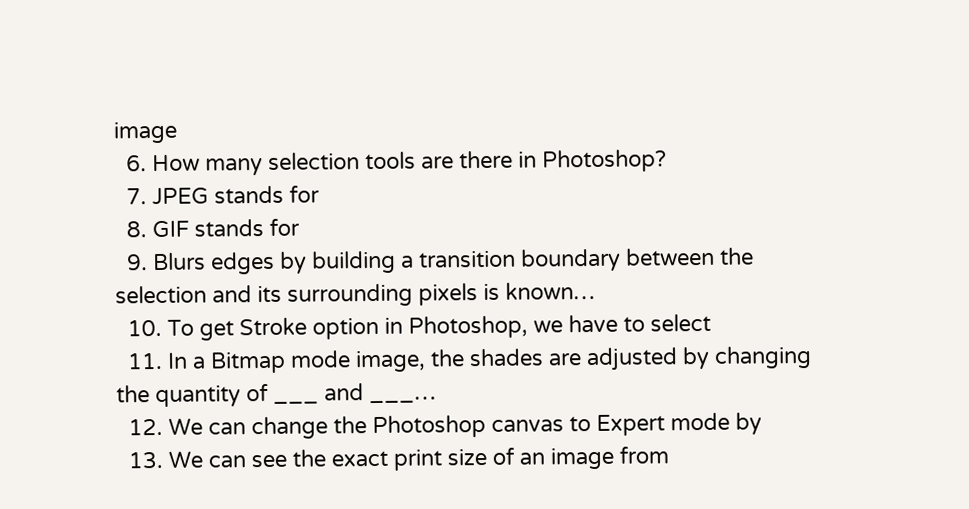image
  6. How many selection tools are there in Photoshop?
  7. JPEG stands for
  8. GIF stands for
  9. Blurs edges by building a transition boundary between the selection and its surrounding pixels is known…
  10. To get Stroke option in Photoshop, we have to select
  11. In a Bitmap mode image, the shades are adjusted by changing the quantity of ___ and ___…
  12. We can change the Photoshop canvas to Expert mode by
  13. We can see the exact print size of an image from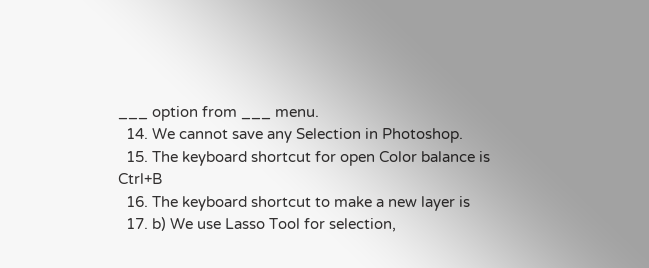___ option from ___ menu.
  14. We cannot save any Selection in Photoshop.
  15. The keyboard shortcut for open Color balance is Ctrl+B
  16. The keyboard shortcut to make a new layer is
  17. b) We use Lasso Tool for selection,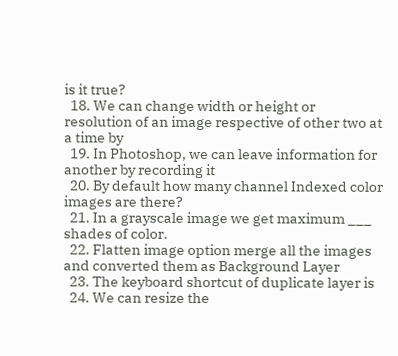is it true?
  18. We can change width or height or resolution of an image respective of other two at a time by
  19. In Photoshop, we can leave information for another by recording it
  20. By default how many channel Indexed color images are there?
  21. In a grayscale image we get maximum ___ shades of color.
  22. Flatten image option merge all the images and converted them as Background Layer
  23. The keyboard shortcut of duplicate layer is
  24. We can resize the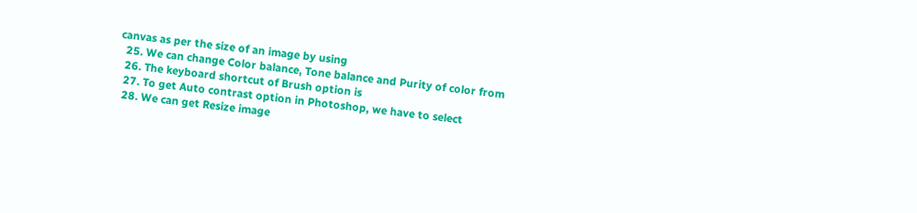canvas as per the size of an image by using
  25. We can change Color balance, Tone balance and Purity of color from
  26. The keyboard shortcut of Brush option is
  27. To get Auto contrast option in Photoshop, we have to select
  28. We can get Resize image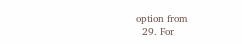option from
  29. For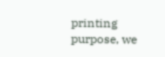printing purpose, we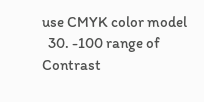use CMYK color model
  30. -100 range of Contrast